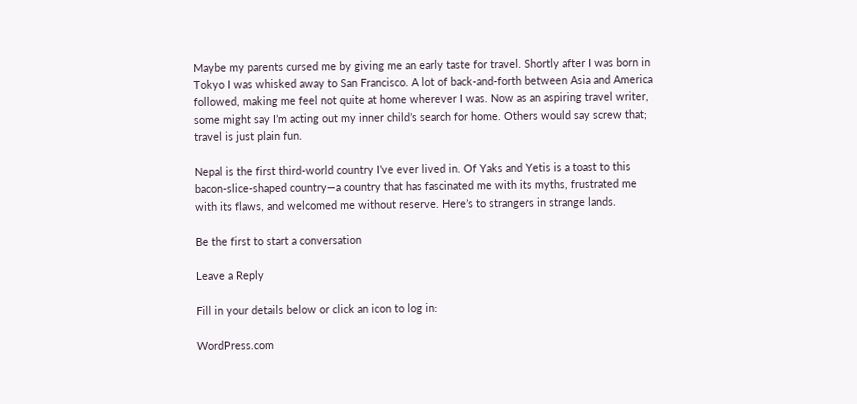Maybe my parents cursed me by giving me an early taste for travel. Shortly after I was born in Tokyo I was whisked away to San Francisco. A lot of back-and-forth between Asia and America followed, making me feel not quite at home wherever I was. Now as an aspiring travel writer, some might say I’m acting out my inner child’s search for home. Others would say screw that; travel is just plain fun.

Nepal is the first third-world country I’ve ever lived in. Of Yaks and Yetis is a toast to this bacon-slice-shaped country—a country that has fascinated me with its myths, frustrated me with its flaws, and welcomed me without reserve. Here’s to strangers in strange lands.

Be the first to start a conversation

Leave a Reply

Fill in your details below or click an icon to log in:

WordPress.com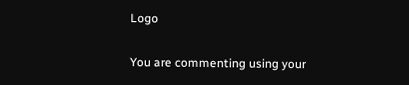Logo

You are commenting using your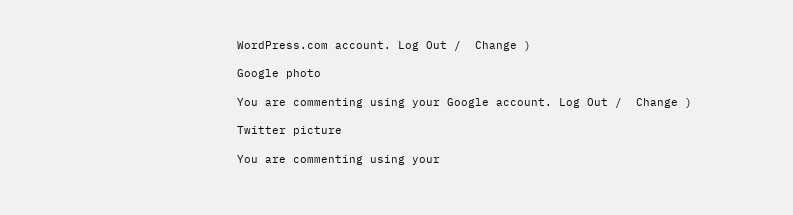WordPress.com account. Log Out /  Change )

Google photo

You are commenting using your Google account. Log Out /  Change )

Twitter picture

You are commenting using your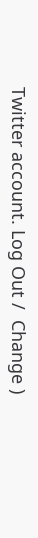Twitter account. Log Out /  Change )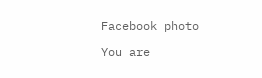Facebook photo

You are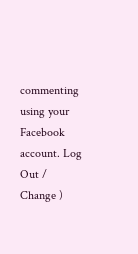commenting using your Facebook account. Log Out /  Change )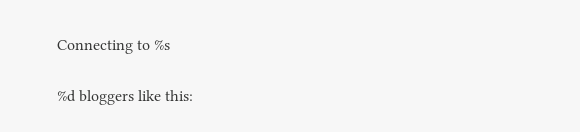Connecting to %s

%d bloggers like this: